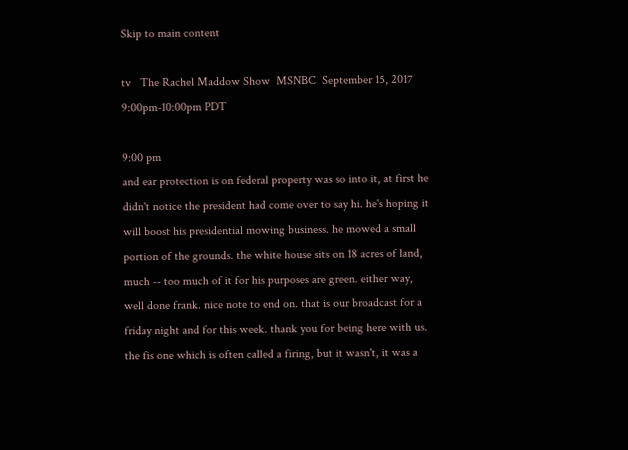Skip to main content

tv   The Rachel Maddow Show  MSNBC  September 15, 2017 9:00pm-10:00pm PDT

9:00 pm
and ear protection is on federal property was so into it, at first he didn't notice the president had come over to say hi. he's hoping it will boost his presidential mowing business. he mowed a small portion of the grounds. the white house sits on 18 acres of land, much -- too much of it for his purposes are green. either way, well done frank. nice note to end on. that is our broadcast for a friday night and for this week. thank you for being here with us. the fis one which is often called a firing, but it wasn't, it was a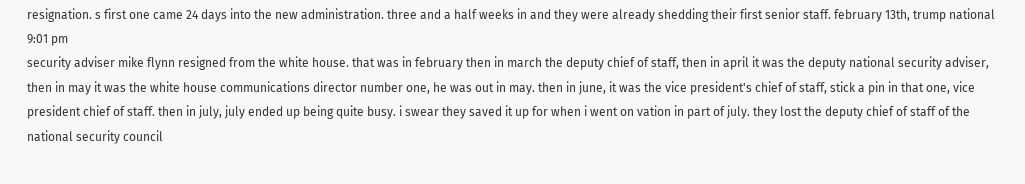resignation. s first one came 24 days into the new administration. three and a half weeks in and they were already shedding their first senior staff. february 13th, trump national
9:01 pm
security adviser mike flynn resigned from the white house. that was in february then in march the deputy chief of staff, then in april it was the deputy national security adviser, then in may it was the white house communications director number one, he was out in may. then in june, it was the vice president's chief of staff, stick a pin in that one, vice president chief of staff. then in july, july ended up being quite busy. i swear they saved it up for when i went on vation in part of july. they lost the deputy chief of staff of the national security council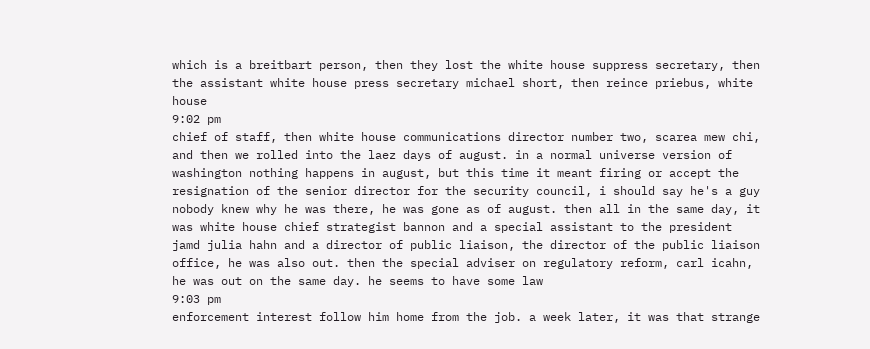which is a breitbart person, then they lost the white house suppress secretary, then the assistant white house press secretary michael short, then reince priebus, white house
9:02 pm
chief of staff, then white house communications director number two, scarea mew chi, and then we rolled into the laez days of august. in a normal universe version of washington nothing happens in august, but this time it meant firing or accept the resignation of the senior director for the security council, i should say he's a guy nobody knew why he was there, he was gone as of august. then all in the same day, it was white house chief strategist bannon and a special assistant to the president jamd julia hahn and a director of public liaison, the director of the public liaison office, he was also out. then the special adviser on regulatory reform, carl icahn, he was out on the same day. he seems to have some law
9:03 pm
enforcement interest follow him home from the job. a week later, it was that strange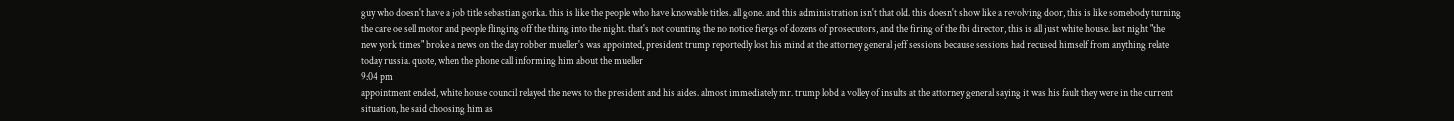guy who doesn't have a job title sebastian gorka. this is like the people who have knowable titles. all gone. and this administration isn't that old. this doesn't show like a revolving door, this is like somebody turning the care oe sell motor and people flinging off the thing into the night. that's not counting the no notice fiergs of dozens of prosecutors, and the firing of the fbi director, this is all just white house. last night "the new york times" broke a news on the day robber mueller's was appointed, president trump reportedly lost his mind at the attorney general jeff sessions because sessions had recused himself from anything relate today russia. quote, when the phone call informing him about the mueller
9:04 pm
appointment ended, white house council relayed the news to the president and his aides. almost immediately mr. trump lobd a volley of insults at the attorney general saying it was his fault they were in the current situation, he said choosing him as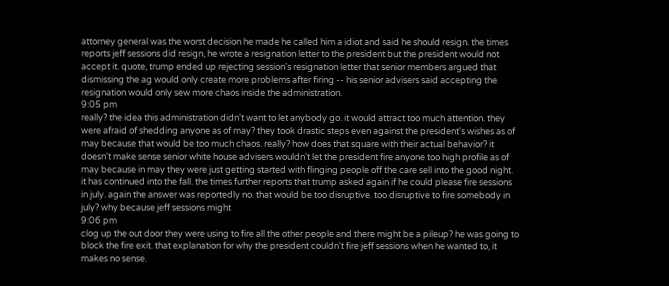attorney general was the worst decision he made he called him a idiot and said he should resign. the times reports jeff sessions did resign, he wrote a resignation letter to the president but the president would not accept it. quote, trump ended up rejecting session's resignation letter that senior members argued that dismissing the ag would only create more problems after firing -- his senior advisers said accepting the resignation would only sew more chaos inside the administration.
9:05 pm
really? the idea this administration didn't want to let anybody go. it would attract too much attention. they were afraid of shedding anyone as of may? they took drastic steps even against the president's wishes as of may because that would be too much chaos. really? how does that square with their actual behavior? it doesn't make sense senior white house advisers wouldn't let the president fire anyone too high profile as of may because in may they were just getting started with flinging people off the care sell into the good night. it has continued into the fall. the times further reports that trump asked again if he could please fire sessions in july. again the answer was reportedly no. that would be too disruptive. too disruptive to fire somebody in july? why because jeff sessions might
9:06 pm
clog up the out door they were using to fire all the other people and there might be a pileup? he was going to block the fire exit. that explanation for why the president couldn't fire jeff sessions when he wanted to, it makes no sense.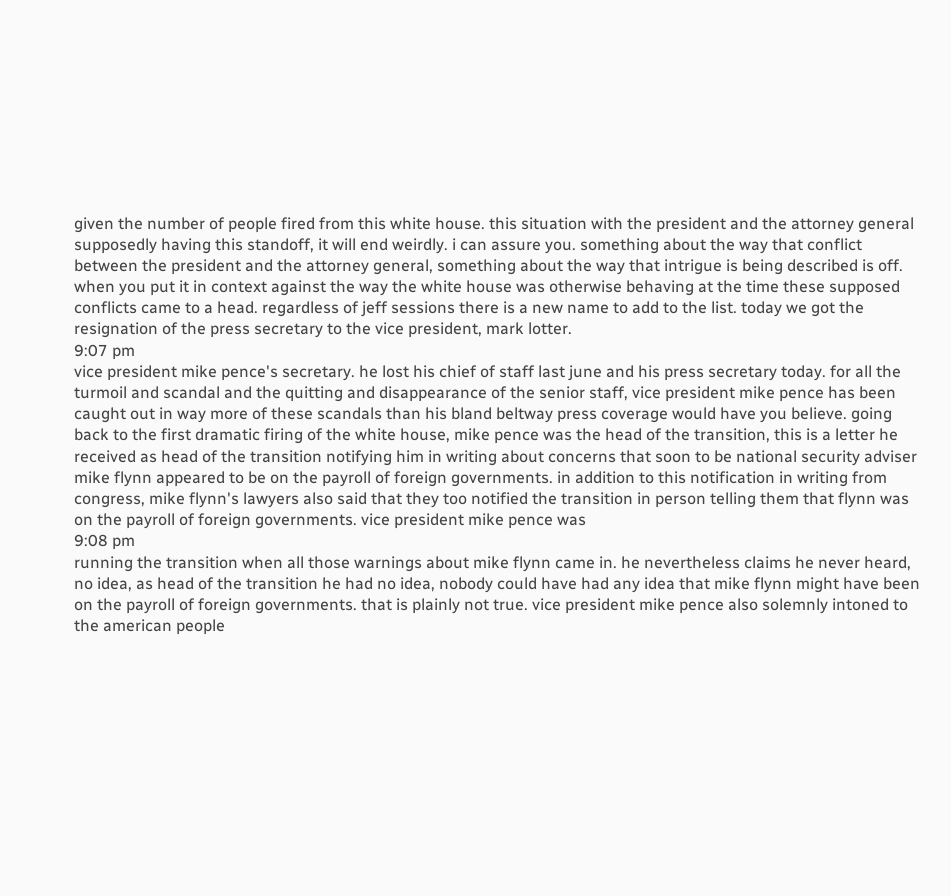given the number of people fired from this white house. this situation with the president and the attorney general supposedly having this standoff, it will end weirdly. i can assure you. something about the way that conflict between the president and the attorney general, something about the way that intrigue is being described is off. when you put it in context against the way the white house was otherwise behaving at the time these supposed conflicts came to a head. regardless of jeff sessions there is a new name to add to the list. today we got the resignation of the press secretary to the vice president, mark lotter.
9:07 pm
vice president mike pence's secretary. he lost his chief of staff last june and his press secretary today. for all the turmoil and scandal and the quitting and disappearance of the senior staff, vice president mike pence has been caught out in way more of these scandals than his bland beltway press coverage would have you believe. going back to the first dramatic firing of the white house, mike pence was the head of the transition, this is a letter he received as head of the transition notifying him in writing about concerns that soon to be national security adviser mike flynn appeared to be on the payroll of foreign governments. in addition to this notification in writing from congress, mike flynn's lawyers also said that they too notified the transition in person telling them that flynn was on the payroll of foreign governments. vice president mike pence was
9:08 pm
running the transition when all those warnings about mike flynn came in. he nevertheless claims he never heard, no idea, as head of the transition he had no idea, nobody could have had any idea that mike flynn might have been on the payroll of foreign governments. that is plainly not true. vice president mike pence also solemnly intoned to the american people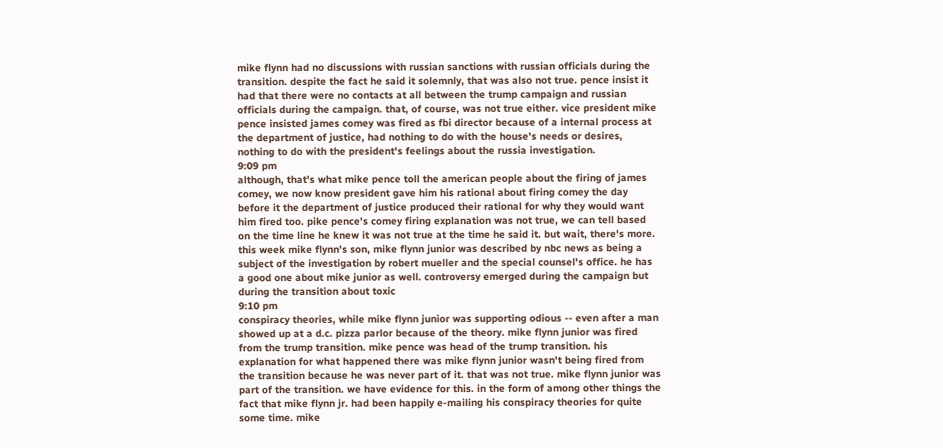mike flynn had no discussions with russian sanctions with russian officials during the transition. despite the fact he said it solemnly, that was also not true. pence insist it had that there were no contacts at all between the trump campaign and russian officials during the campaign. that, of course, was not true either. vice president mike pence insisted james comey was fired as fbi director because of a internal process at the department of justice, had nothing to do with the house's needs or desires, nothing to do with the president's feelings about the russia investigation.
9:09 pm
although, that's what mike pence toll the american people about the firing of james comey, we now know president gave him his rational about firing comey the day before it the department of justice produced their rational for why they would want him fired too. pike pence's comey firing explanation was not true, we can tell based on the time line he knew it was not true at the time he said it. but wait, there's more. this week mike flynn's son, mike flynn junior was described by nbc news as being a subject of the investigation by robert mueller and the special counsel's office. he has a good one about mike junior as well. controversy emerged during the campaign but during the transition about toxic
9:10 pm
conspiracy theories, while mike flynn junior was supporting odious -- even after a man showed up at a d.c. pizza parlor because of the theory. mike flynn junior was fired from the trump transition. mike pence was head of the trump transition. his explanation for what happened there was mike flynn junior wasn't being fired from the transition because he was never part of it. that was not true. mike flynn junior was part of the transition. we have evidence for this. in the form of among other things the fact that mike flynn jr. had been happily e-mailing his conspiracy theories for quite some time. mike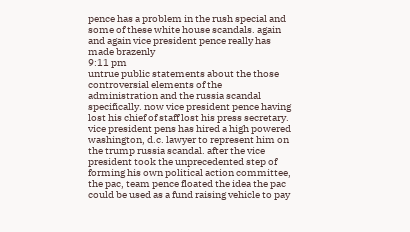pence has a problem in the rush special and some of these white house scandals. again and again vice president pence really has made brazenly
9:11 pm
untrue public statements about the those controversial elements of the administration and the russia scandal specifically. now vice president pence having lost his chief of staff lost his press secretary. vice president pens has hired a high powered washington, d.c. lawyer to represent him on the trump russia scandal. after the vice president took the unprecedented step of forming his own political action committee, the pac, team pence floated the idea the pac could be used as a fund raising vehicle to pay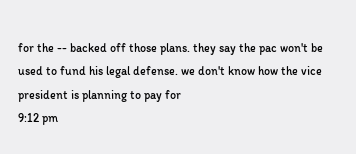for the -- backed off those plans. they say the pac won't be used to fund his legal defense. we don't know how the vice president is planning to pay for
9:12 pm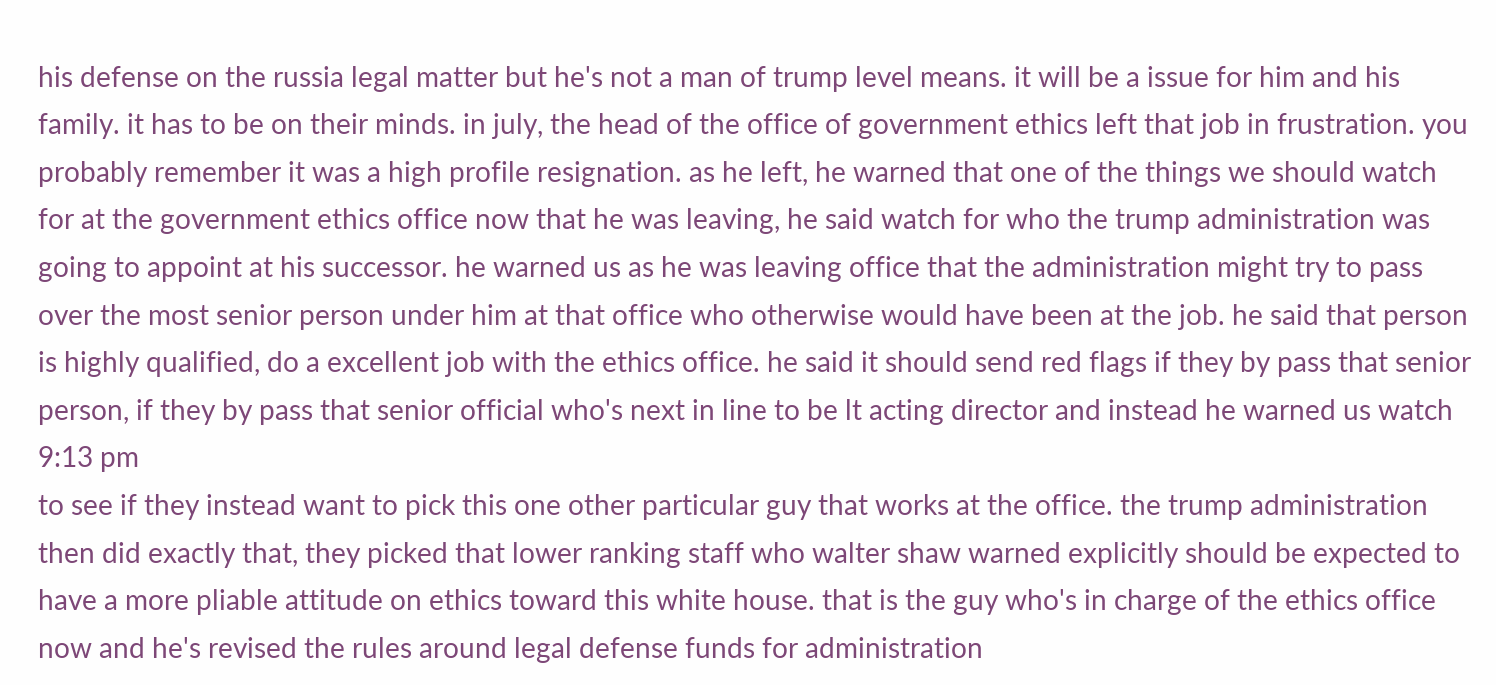his defense on the russia legal matter but he's not a man of trump level means. it will be a issue for him and his family. it has to be on their minds. in july, the head of the office of government ethics left that job in frustration. you probably remember it was a high profile resignation. as he left, he warned that one of the things we should watch for at the government ethics office now that he was leaving, he said watch for who the trump administration was going to appoint at his successor. he warned us as he was leaving office that the administration might try to pass over the most senior person under him at that office who otherwise would have been at the job. he said that person is highly qualified, do a excellent job with the ethics office. he said it should send red flags if they by pass that senior person, if they by pass that senior official who's next in line to be lt acting director and instead he warned us watch
9:13 pm
to see if they instead want to pick this one other particular guy that works at the office. the trump administration then did exactly that, they picked that lower ranking staff who walter shaw warned explicitly should be expected to have a more pliable attitude on ethics toward this white house. that is the guy who's in charge of the ethics office now and he's revised the rules around legal defense funds for administration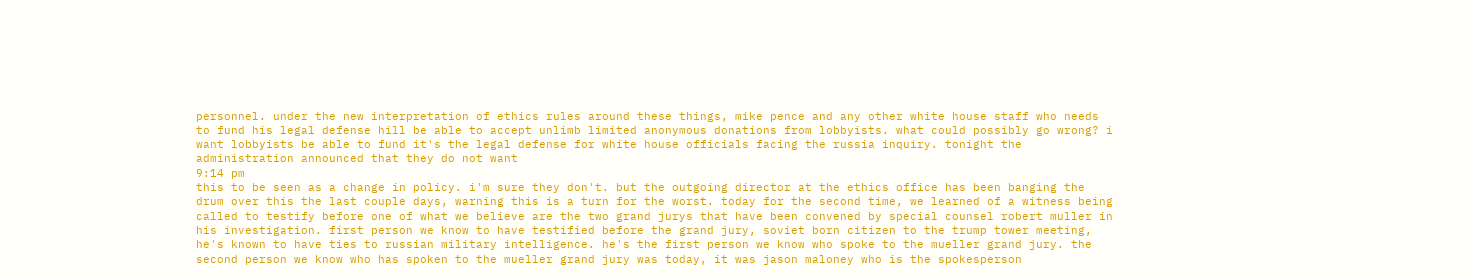personnel. under the new interpretation of ethics rules around these things, mike pence and any other white house staff who needs to fund his legal defense hill be able to accept unlimb limited anonymous donations from lobbyists. what could possibly go wrong? i want lobbyists be able to fund it's the legal defense for white house officials facing the russia inquiry. tonight the administration announced that they do not want
9:14 pm
this to be seen as a change in policy. i'm sure they don't. but the outgoing director at the ethics office has been banging the drum over this the last couple days, warning this is a turn for the worst. today for the second time, we learned of a witness being called to testify before one of what we believe are the two grand jurys that have been convened by special counsel robert muller in his investigation. first person we know to have testified before the grand jury, soviet born citizen to the trump tower meeting, he's known to have ties to russian military intelligence. he's the first person we know who spoke to the mueller grand jury. the second person we know who has spoken to the mueller grand jury was today, it was jason maloney who is the spokesperson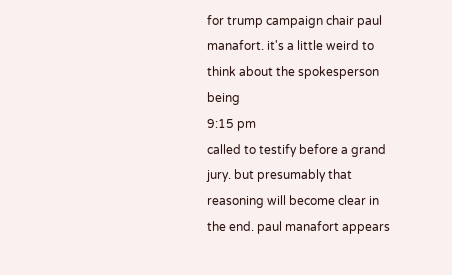for trump campaign chair paul manafort. it's a little weird to think about the spokesperson being
9:15 pm
called to testify before a grand jury. but presumably that reasoning will become clear in the end. paul manafort appears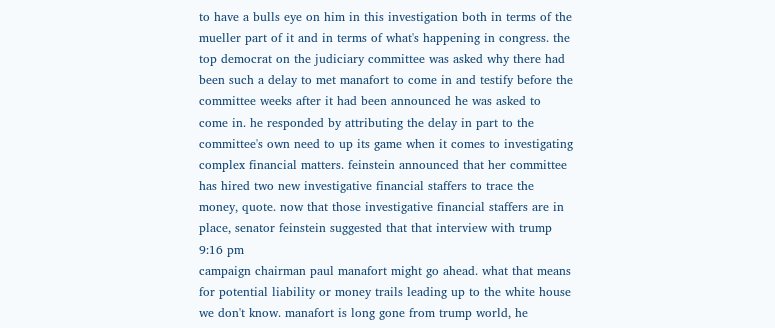to have a bulls eye on him in this investigation both in terms of the mueller part of it and in terms of what's happening in congress. the top democrat on the judiciary committee was asked why there had been such a delay to met manafort to come in and testify before the committee weeks after it had been announced he was asked to come in. he responded by attributing the delay in part to the committee's own need to up its game when it comes to investigating complex financial matters. feinstein announced that her committee has hired two new investigative financial staffers to trace the money, quote. now that those investigative financial staffers are in place, senator feinstein suggested that that interview with trump
9:16 pm
campaign chairman paul manafort might go ahead. what that means for potential liability or money trails leading up to the white house we don't know. manafort is long gone from trump world, he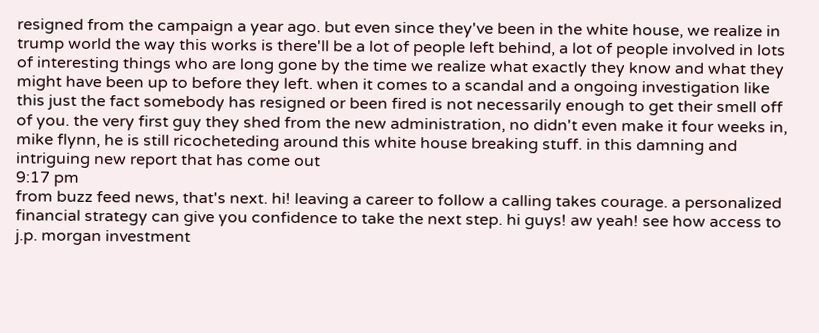resigned from the campaign a year ago. but even since they've been in the white house, we realize in trump world the way this works is there'll be a lot of people left behind, a lot of people involved in lots of interesting things who are long gone by the time we realize what exactly they know and what they might have been up to before they left. when it comes to a scandal and a ongoing investigation like this just the fact somebody has resigned or been fired is not necessarily enough to get their smell off of you. the very first guy they shed from the new administration, no didn't even make it four weeks in, mike flynn, he is still ricocheteding around this white house breaking stuff. in this damning and intriguing new report that has come out
9:17 pm
from buzz feed news, that's next. hi! leaving a career to follow a calling takes courage. a personalized financial strategy can give you confidence to take the next step. hi guys! aw yeah! see how access to j.p. morgan investment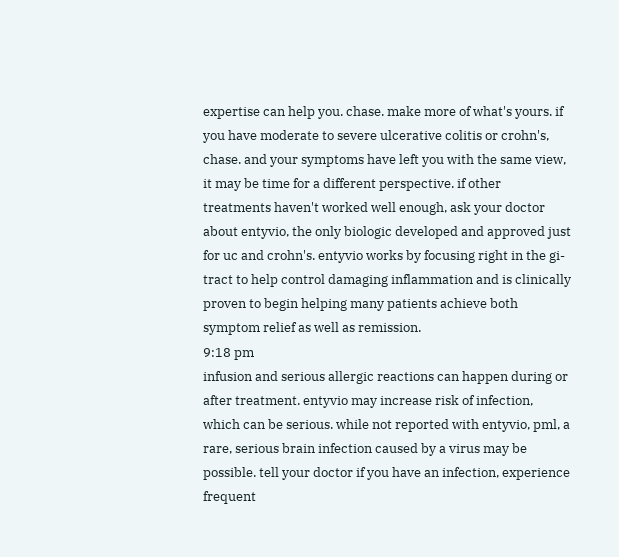expertise can help you. chase. make more of what's yours. if you have moderate to severe ulcerative colitis or crohn's, chase. and your symptoms have left you with the same view, it may be time for a different perspective. if other treatments haven't worked well enough, ask your doctor about entyvio, the only biologic developed and approved just for uc and crohn's. entyvio works by focusing right in the gi-tract to help control damaging inflammation and is clinically proven to begin helping many patients achieve both symptom relief as well as remission.
9:18 pm
infusion and serious allergic reactions can happen during or after treatment. entyvio may increase risk of infection, which can be serious. while not reported with entyvio, pml, a rare, serious brain infection caused by a virus may be possible. tell your doctor if you have an infection, experience frequent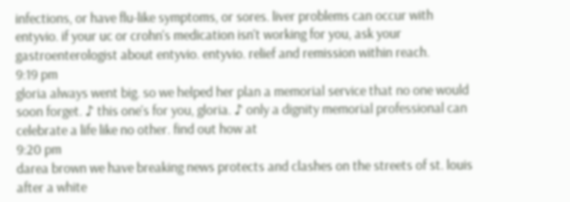infections, or have flu-like symptoms, or sores. liver problems can occur with entyvio. if your uc or crohn's medication isn't working for you, ask your gastroenterologist about entyvio. entyvio. relief and remission within reach.
9:19 pm
gloria always went big. so we helped her plan a memorial service that no one would soon forget. ♪ this one's for you, gloria. ♪ only a dignity memorial professional can celebrate a life like no other. find out how at
9:20 pm
darea brown we have breaking news protects and clashes on the streets of st. louis after a white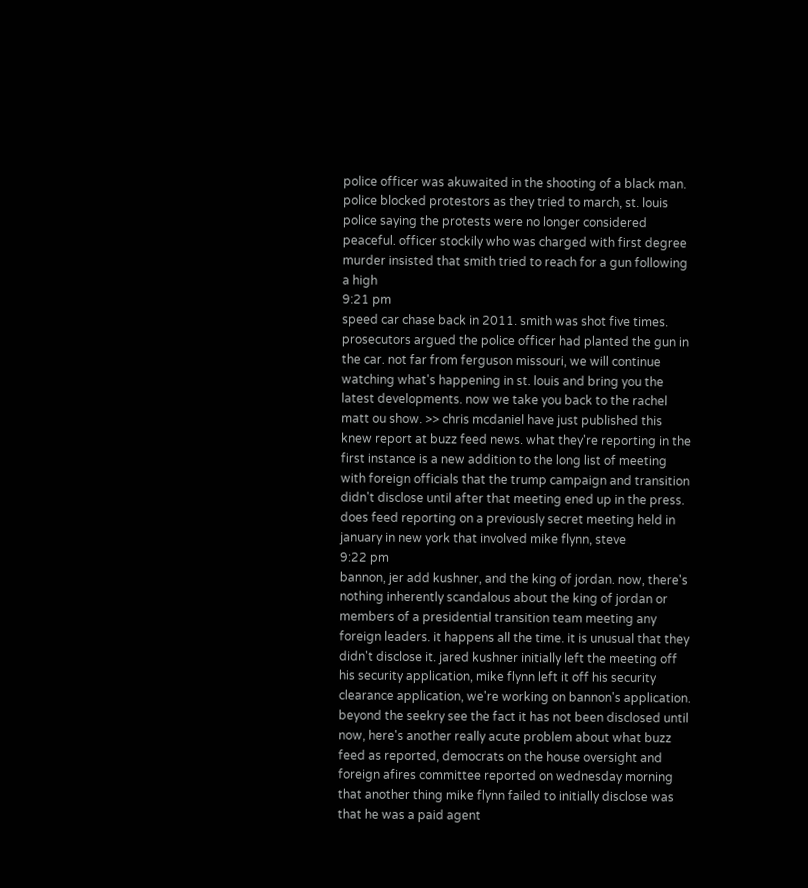police officer was akuwaited in the shooting of a black man. police blocked protestors as they tried to march, st. louis police saying the protests were no longer considered peaceful. officer stockily who was charged with first degree murder insisted that smith tried to reach for a gun following a high
9:21 pm
speed car chase back in 2011. smith was shot five times. prosecutors argued the police officer had planted the gun in the car. not far from ferguson missouri, we will continue watching what's happening in st. louis and bring you the latest developments. now we take you back to the rachel matt ou show. >> chris mcdaniel have just published this knew report at buzz feed news. what they're reporting in the first instance is a new addition to the long list of meeting with foreign officials that the trump campaign and transition didn't disclose until after that meeting ened up in the press. does feed reporting on a previously secret meeting held in january in new york that involved mike flynn, steve
9:22 pm
bannon, jer add kushner, and the king of jordan. now, there's nothing inherently scandalous about the king of jordan or members of a presidential transition team meeting any foreign leaders. it happens all the time. it is unusual that they didn't disclose it. jared kushner initially left the meeting off his security application, mike flynn left it off his security clearance application, we're working on bannon's application. beyond the seekry see the fact it has not been disclosed until now, here's another really acute problem about what buzz feed as reported, democrats on the house oversight and foreign afires committee reported on wednesday morning that another thing mike flynn failed to initially disclose was that he was a paid agent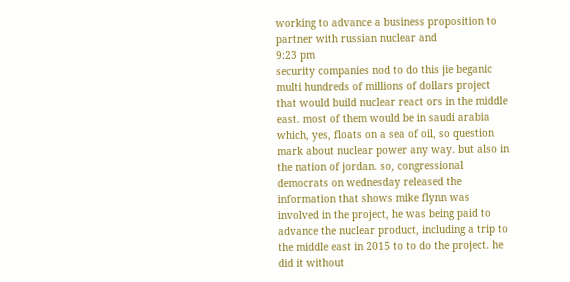working to advance a business proposition to partner with russian nuclear and
9:23 pm
security companies nod to do this jie beganic multi hundreds of millions of dollars project that would build nuclear react ors in the middle east. most of them would be in saudi arabia which, yes, floats on a sea of oil, so question mark about nuclear power any way. but also in the nation of jordan. so, congressional democrats on wednesday released the information that shows mike flynn was involved in the project, he was being paid to advance the nuclear product, including a trip to the middle east in 2015 to to do the project. he did it without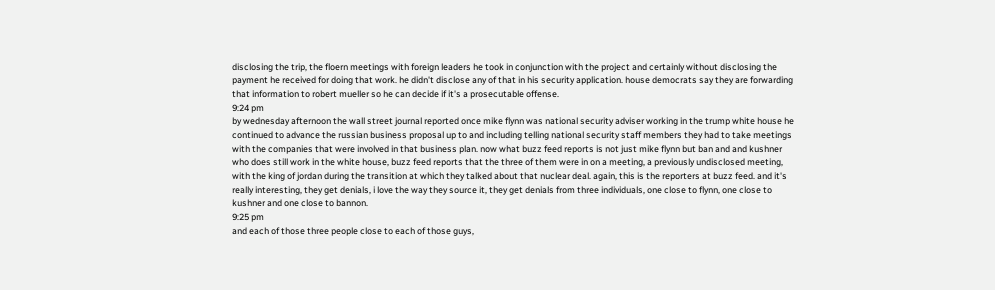disclosing the trip, the floern meetings with foreign leaders he took in conjunction with the project and certainly without disclosing the payment he received for doing that work. he didn't disclose any of that in his security application. house democrats say they are forwarding that information to robert mueller so he can decide if it's a prosecutable offense.
9:24 pm
by wednesday afternoon the wall street journal reported once mike flynn was national security adviser working in the trump white house he continued to advance the russian business proposal up to and including telling national security staff members they had to take meetings with the companies that were involved in that business plan. now what buzz feed reports is not just mike flynn but ban and and kushner who does still work in the white house, buzz feed reports that the three of them were in on a meeting, a previously undisclosed meeting, with the king of jordan during the transition at which they talked about that nuclear deal. again, this is the reporters at buzz feed. and it's really interesting, they get denials, i love the way they source it, they get denials from three individuals, one close to flynn, one close to kushner and one close to bannon.
9:25 pm
and each of those three people close to each of those guys,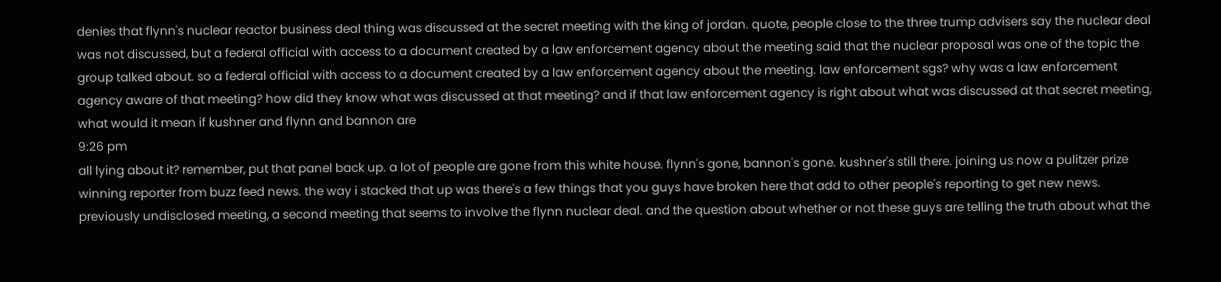denies that flynn's nuclear reactor business deal thing was discussed at the secret meeting with the king of jordan. quote, people close to the three trump advisers say the nuclear deal was not discussed, but a federal official with access to a document created by a law enforcement agency about the meeting said that the nuclear proposal was one of the topic the group talked about. so a federal official with access to a document created by a law enforcement agency about the meeting. law enforcement sgs? why was a law enforcement agency aware of that meeting? how did they know what was discussed at that meeting? and if that law enforcement agency is right about what was discussed at that secret meeting, what would it mean if kushner and flynn and bannon are
9:26 pm
all lying about it? remember, put that panel back up. a lot of people are gone from this white house. flynn's gone, bannon's gone. kushner's still there. joining us now a pulitzer prize winning reporter from buzz feed news. the way i stacked that up was there's a few things that you guys have broken here that add to other people's reporting to get new news. previously undisclosed meeting, a second meeting that seems to involve the flynn nuclear deal. and the question about whether or not these guys are telling the truth about what the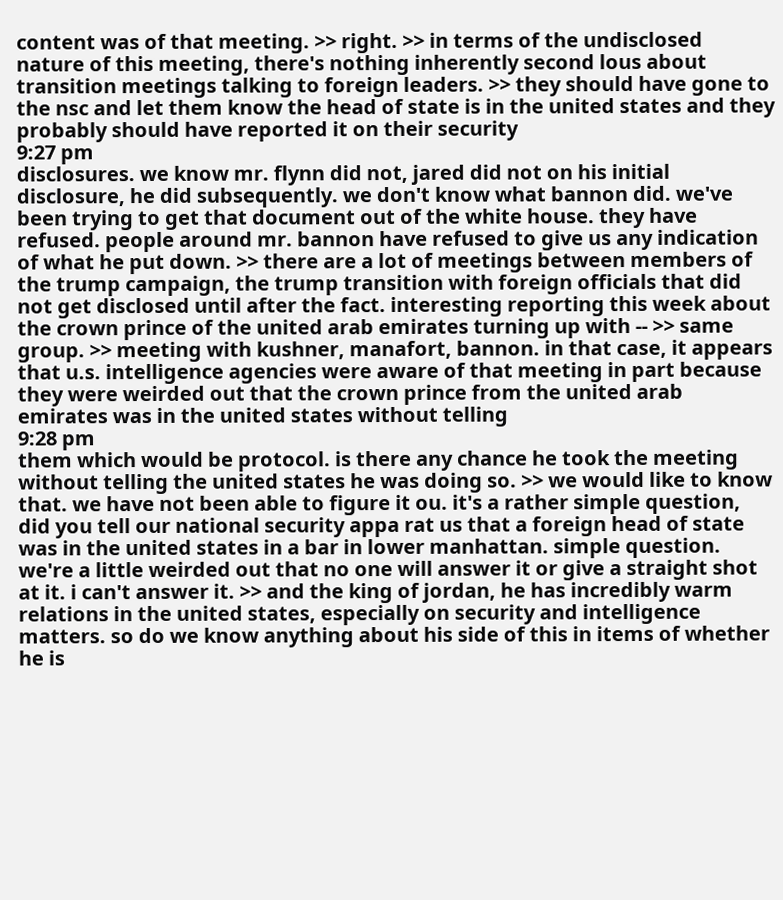content was of that meeting. >> right. >> in terms of the undisclosed nature of this meeting, there's nothing inherently second lous about transition meetings talking to foreign leaders. >> they should have gone to the nsc and let them know the head of state is in the united states and they probably should have reported it on their security
9:27 pm
disclosures. we know mr. flynn did not, jared did not on his initial disclosure, he did subsequently. we don't know what bannon did. we've been trying to get that document out of the white house. they have refused. people around mr. bannon have refused to give us any indication of what he put down. >> there are a lot of meetings between members of the trump campaign, the trump transition with foreign officials that did not get disclosed until after the fact. interesting reporting this week about the crown prince of the united arab emirates turning up with -- >> same group. >> meeting with kushner, manafort, bannon. in that case, it appears that u.s. intelligence agencies were aware of that meeting in part because they were weirded out that the crown prince from the united arab emirates was in the united states without telling
9:28 pm
them which would be protocol. is there any chance he took the meeting without telling the united states he was doing so. >> we would like to know that. we have not been able to figure it ou. it's a rather simple question, did you tell our national security appa rat us that a foreign head of state was in the united states in a bar in lower manhattan. simple question. we're a little weirded out that no one will answer it or give a straight shot at it. i can't answer it. >> and the king of jordan, he has incredibly warm relations in the united states, especially on security and intelligence matters. so do we know anything about his side of this in items of whether he is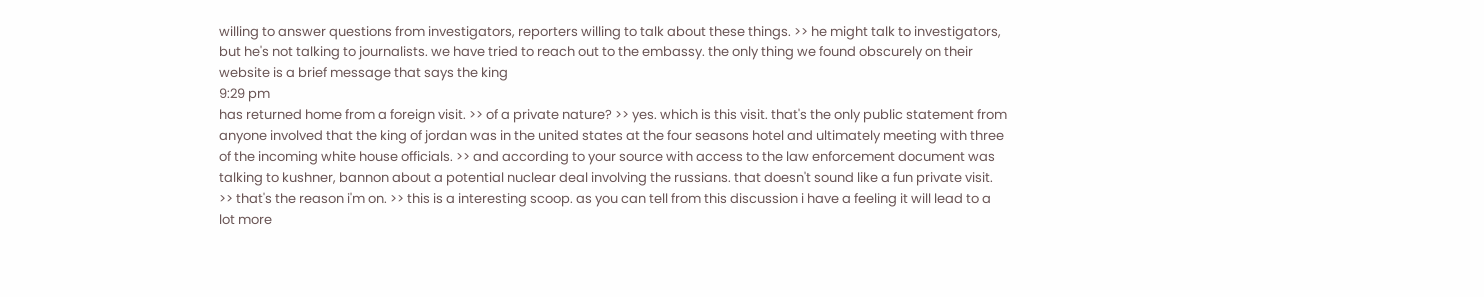willing to answer questions from investigators, reporters willing to talk about these things. >> he might talk to investigators, but he's not talking to journalists. we have tried to reach out to the embassy. the only thing we found obscurely on their website is a brief message that says the king
9:29 pm
has returned home from a foreign visit. >> of a private nature? >> yes. which is this visit. that's the only public statement from anyone involved that the king of jordan was in the united states at the four seasons hotel and ultimately meeting with three of the incoming white house officials. >> and according to your source with access to the law enforcement document was talking to kushner, bannon about a potential nuclear deal involving the russians. that doesn't sound like a fun private visit. >> that's the reason i'm on. >> this is a interesting scoop. as you can tell from this discussion i have a feeling it will lead to a lot more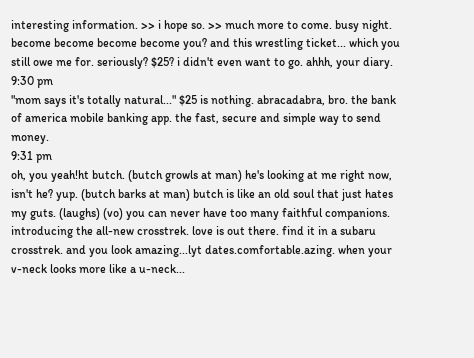interesting information. >> i hope so. >> much more to come. busy night. become become become become you? and this wrestling ticket... which you still owe me for. seriously? $25? i didn't even want to go. ahhh, your diary.
9:30 pm
"mom says it's totally natural..." $25 is nothing. abracadabra, bro. the bank of america mobile banking app. the fast, secure and simple way to send money.
9:31 pm
oh, you yeah!ht butch. (butch growls at man) he's looking at me right now, isn't he? yup. (butch barks at man) butch is like an old soul that just hates my guts. (laughs) (vo) you can never have too many faithful companions. introducing the all-new crosstrek. love is out there. find it in a subaru crosstrek. and you look amazing...lyt dates.comfortable.azing. when your v-neck looks more like a u-neck...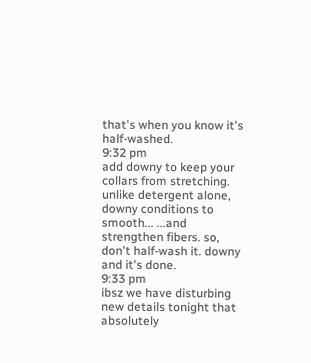that's when you know it's half-washed.
9:32 pm
add downy to keep your collars from stretching. unlike detergent alone, downy conditions to smooth... ...and strengthen fibers. so, don't half-wash it. downy and it's done.
9:33 pm
ibsz we have disturbing new details tonight that absolutely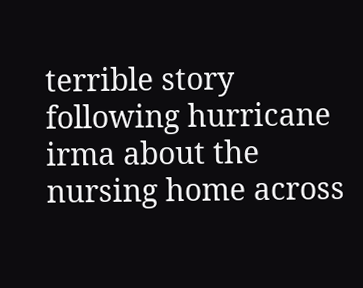terrible story following hurricane irma about the nursing home across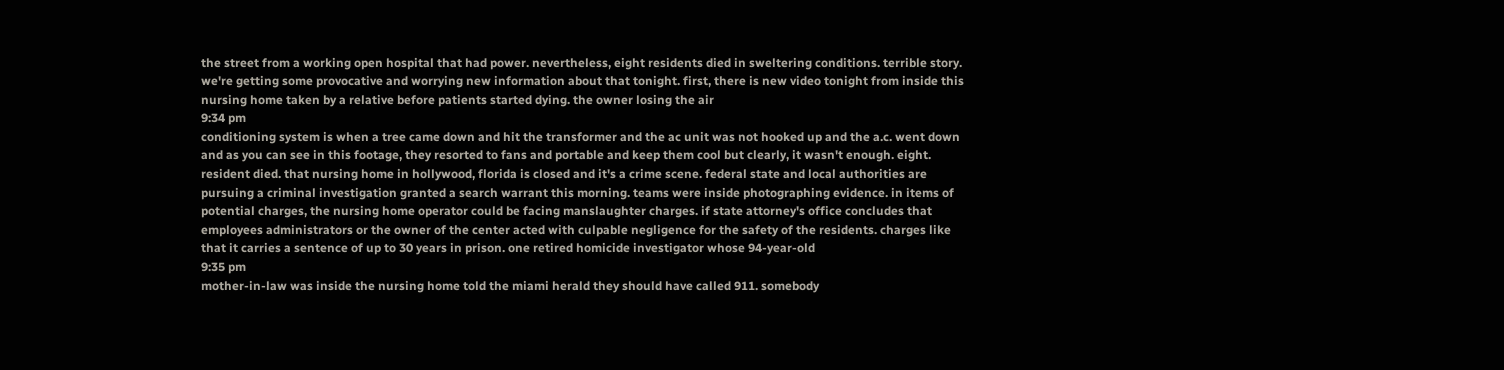the street from a working open hospital that had power. nevertheless, eight residents died in sweltering conditions. terrible story. we're getting some provocative and worrying new information about that tonight. first, there is new video tonight from inside this nursing home taken by a relative before patients started dying. the owner losing the air
9:34 pm
conditioning system is when a tree came down and hit the transformer and the ac unit was not hooked up and the a.c. went down and as you can see in this footage, they resorted to fans and portable and keep them cool but clearly, it wasn't enough. eight. resident died. that nursing home in hollywood, florida is closed and it's a crime scene. federal state and local authorities are pursuing a criminal investigation granted a search warrant this morning. teams were inside photographing evidence. in items of potential charges, the nursing home operator could be facing manslaughter charges. if state attorney's office concludes that employees administrators or the owner of the center acted with culpable negligence for the safety of the residents. charges like that it carries a sentence of up to 30 years in prison. one retired homicide investigator whose 94-year-old
9:35 pm
mother-in-law was inside the nursing home told the miami herald they should have called 911. somebody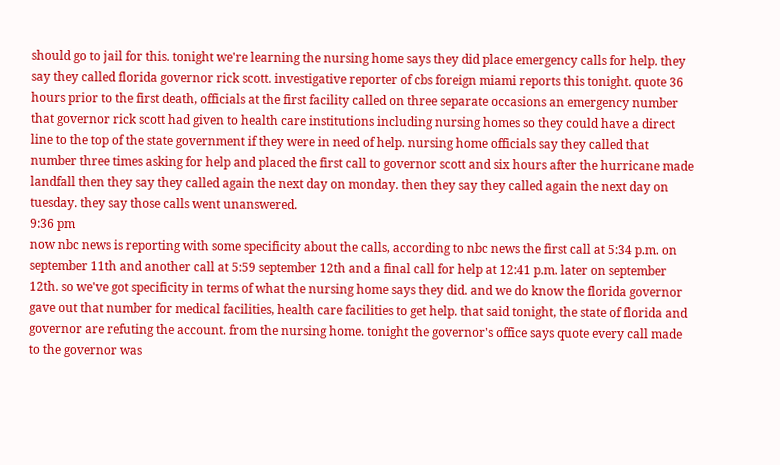should go to jail for this. tonight we're learning the nursing home says they did place emergency calls for help. they say they called florida governor rick scott. investigative reporter of cbs foreign miami reports this tonight. quote 36 hours prior to the first death, officials at the first facility called on three separate occasions an emergency number that governor rick scott had given to health care institutions including nursing homes so they could have a direct line to the top of the state government if they were in need of help. nursing home officials say they called that number three times asking for help and placed the first call to governor scott and six hours after the hurricane made landfall then they say they called again the next day on monday. then they say they called again the next day on tuesday. they say those calls went unanswered.
9:36 pm
now nbc news is reporting with some specificity about the calls, according to nbc news the first call at 5:34 p.m. on september 11th and another call at 5:59 september 12th and a final call for help at 12:41 p.m. later on september 12th. so we've got specificity in terms of what the nursing home says they did. and we do know the florida governor gave out that number for medical facilities, health care facilities to get help. that said tonight, the state of florida and governor are refuting the account. from the nursing home. tonight the governor's office says quote every call made to the governor was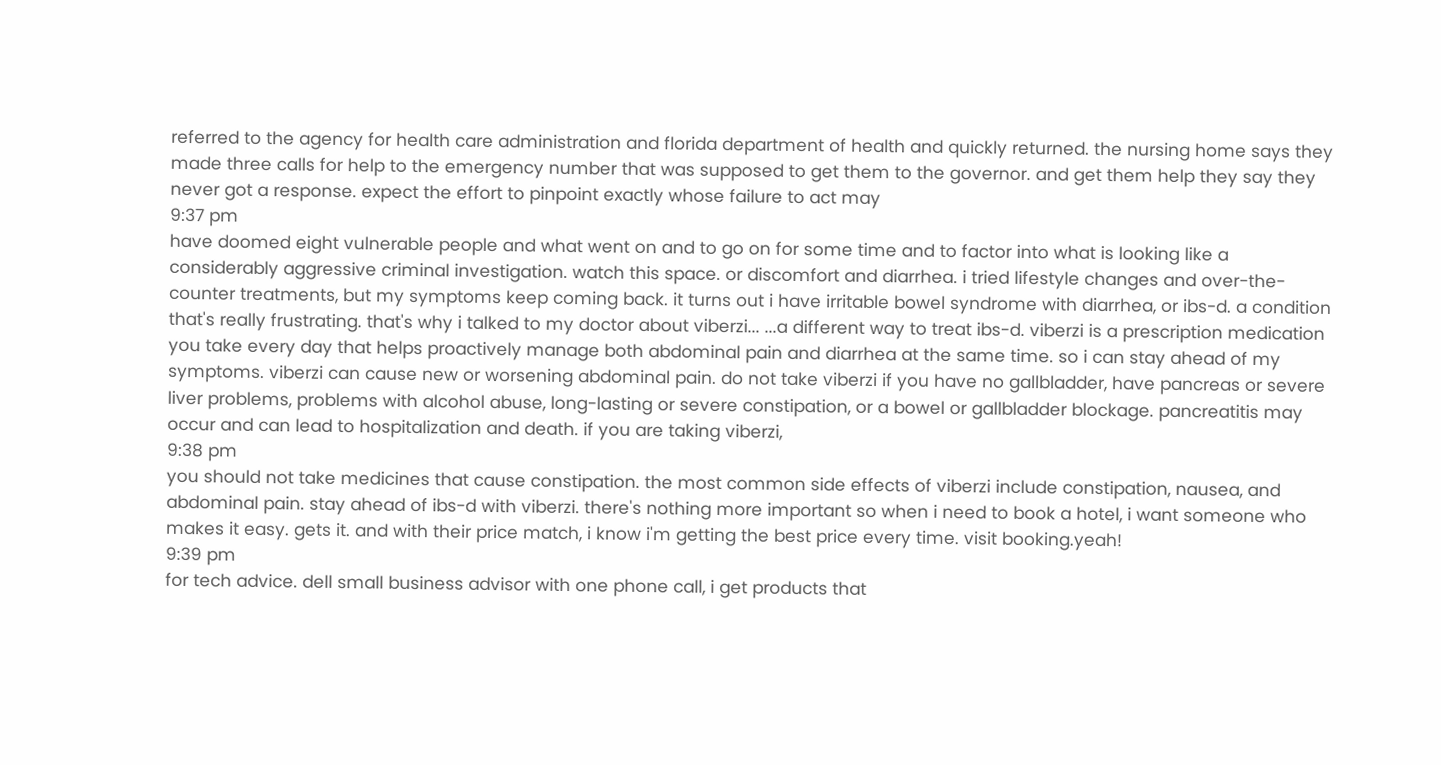referred to the agency for health care administration and florida department of health and quickly returned. the nursing home says they made three calls for help to the emergency number that was supposed to get them to the governor. and get them help they say they never got a response. expect the effort to pinpoint exactly whose failure to act may
9:37 pm
have doomed eight vulnerable people and what went on and to go on for some time and to factor into what is looking like a considerably aggressive criminal investigation. watch this space. or discomfort and diarrhea. i tried lifestyle changes and over-the-counter treatments, but my symptoms keep coming back. it turns out i have irritable bowel syndrome with diarrhea, or ibs-d. a condition that's really frustrating. that's why i talked to my doctor about viberzi... ...a different way to treat ibs-d. viberzi is a prescription medication you take every day that helps proactively manage both abdominal pain and diarrhea at the same time. so i can stay ahead of my symptoms. viberzi can cause new or worsening abdominal pain. do not take viberzi if you have no gallbladder, have pancreas or severe liver problems, problems with alcohol abuse, long-lasting or severe constipation, or a bowel or gallbladder blockage. pancreatitis may occur and can lead to hospitalization and death. if you are taking viberzi,
9:38 pm
you should not take medicines that cause constipation. the most common side effects of viberzi include constipation, nausea, and abdominal pain. stay ahead of ibs-d with viberzi. there's nothing more important so when i need to book a hotel, i want someone who makes it easy. gets it. and with their price match, i know i'm getting the best price every time. visit booking.yeah!
9:39 pm
for tech advice. dell small business advisor with one phone call, i get products that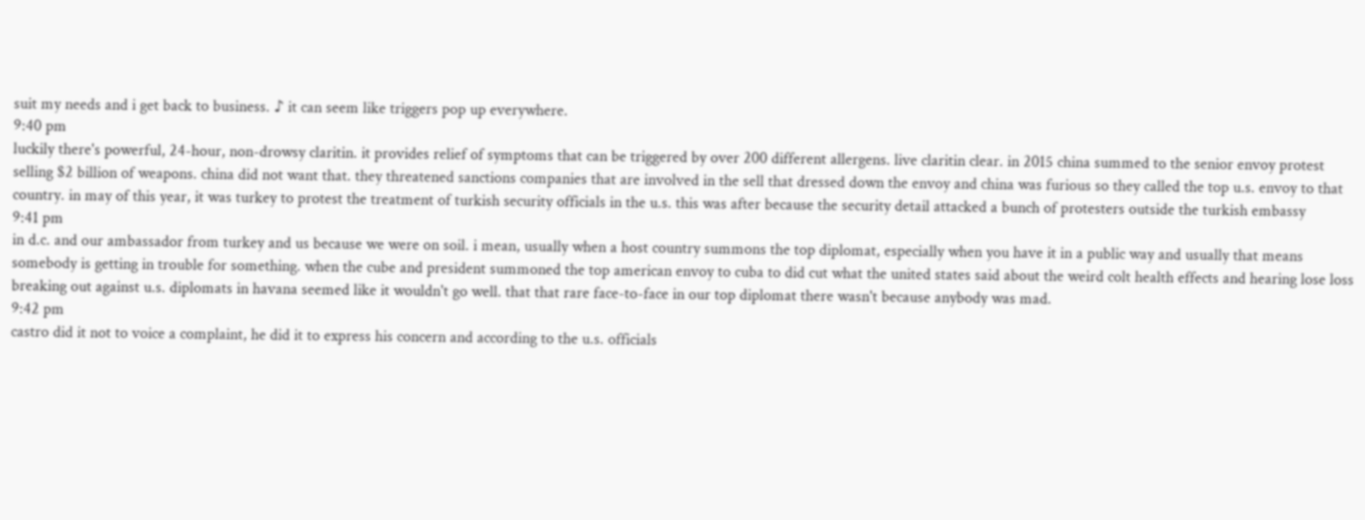suit my needs and i get back to business. ♪ it can seem like triggers pop up everywhere.
9:40 pm
luckily there's powerful, 24-hour, non-drowsy claritin. it provides relief of symptoms that can be triggered by over 200 different allergens. live claritin clear. in 2015 china summed to the senior envoy protest selling $2 billion of weapons. china did not want that. they threatened sanctions companies that are involved in the sell that dressed down the envoy and china was furious so they called the top u.s. envoy to that country. in may of this year, it was turkey to protest the treatment of turkish security officials in the u.s. this was after because the security detail attacked a bunch of protesters outside the turkish embassy
9:41 pm
in d.c. and our ambassador from turkey and us because we were on soil. i mean, usually when a host country summons the top diplomat, especially when you have it in a public way and usually that means somebody is getting in trouble for something. when the cube and president summoned the top american envoy to cuba to did cut what the united states said about the weird colt health effects and hearing lose loss breaking out against u.s. diplomats in havana seemed like it wouldn't go well. that that rare face-to-face in our top diplomat there wasn't because anybody was mad.
9:42 pm
castro did it not to voice a complaint, he did it to express his concern and according to the u.s. officials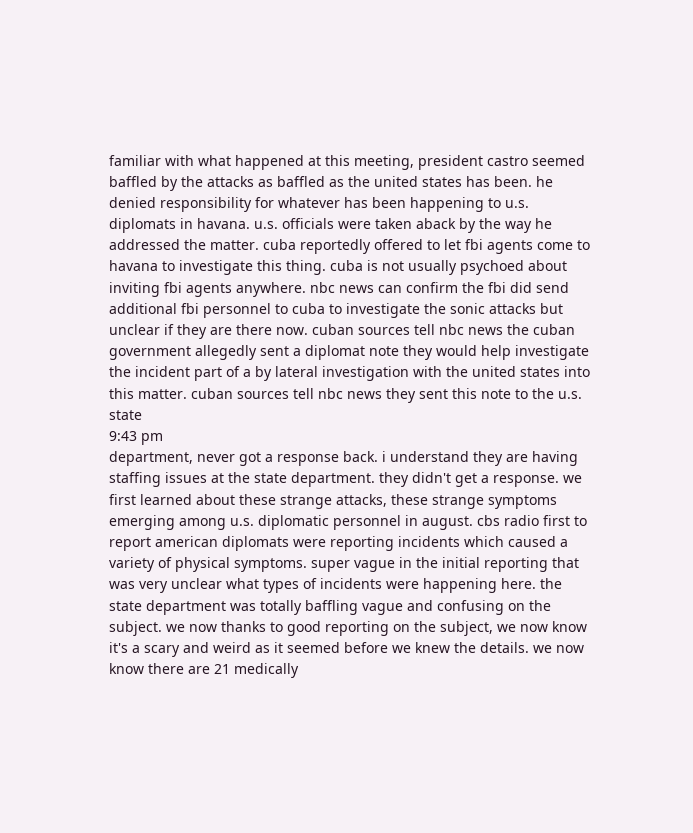familiar with what happened at this meeting, president castro seemed baffled by the attacks as baffled as the united states has been. he denied responsibility for whatever has been happening to u.s. diplomats in havana. u.s. officials were taken aback by the way he addressed the matter. cuba reportedly offered to let fbi agents come to havana to investigate this thing. cuba is not usually psychoed about inviting fbi agents anywhere. nbc news can confirm the fbi did send additional fbi personnel to cuba to investigate the sonic attacks but unclear if they are there now. cuban sources tell nbc news the cuban government allegedly sent a diplomat note they would help investigate the incident part of a by lateral investigation with the united states into this matter. cuban sources tell nbc news they sent this note to the u.s. state
9:43 pm
department, never got a response back. i understand they are having staffing issues at the state department. they didn't get a response. we first learned about these strange attacks, these strange symptoms emerging among u.s. diplomatic personnel in august. cbs radio first to report american diplomats were reporting incidents which caused a variety of physical symptoms. super vague in the initial reporting that was very unclear what types of incidents were happening here. the state department was totally baffling vague and confusing on the subject. we now thanks to good reporting on the subject, we now know it's a scary and weird as it seemed before we knew the details. we now know there are 21 medically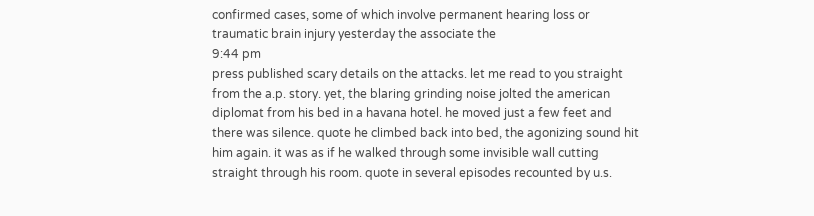confirmed cases, some of which involve permanent hearing loss or traumatic brain injury yesterday the associate the
9:44 pm
press published scary details on the attacks. let me read to you straight from the a.p. story. yet, the blaring grinding noise jolted the american diplomat from his bed in a havana hotel. he moved just a few feet and there was silence. quote he climbed back into bed, the agonizing sound hit him again. it was as if he walked through some invisible wall cutting straight through his room. quote in several episodes recounted by u.s.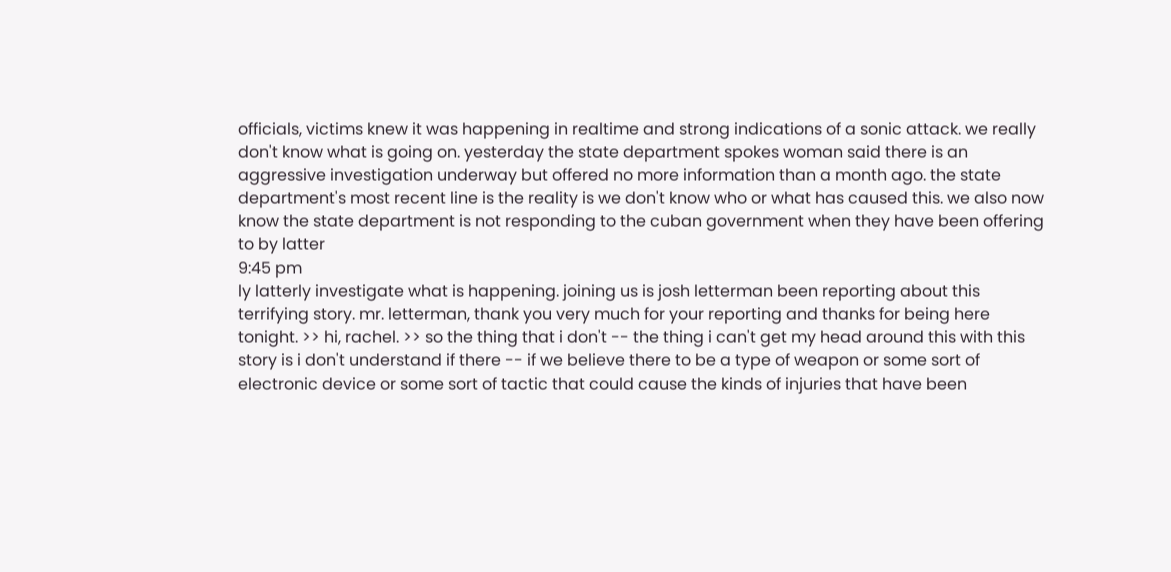officials, victims knew it was happening in realtime and strong indications of a sonic attack. we really don't know what is going on. yesterday the state department spokes woman said there is an aggressive investigation underway but offered no more information than a month ago. the state department's most recent line is the reality is we don't know who or what has caused this. we also now know the state department is not responding to the cuban government when they have been offering to by latter
9:45 pm
ly latterly investigate what is happening. joining us is josh letterman been reporting about this terrifying story. mr. letterman, thank you very much for your reporting and thanks for being here tonight. >> hi, rachel. >> so the thing that i don't -- the thing i can't get my head around this with this story is i don't understand if there -- if we believe there to be a type of weapon or some sort of electronic device or some sort of tactic that could cause the kinds of injuries that have been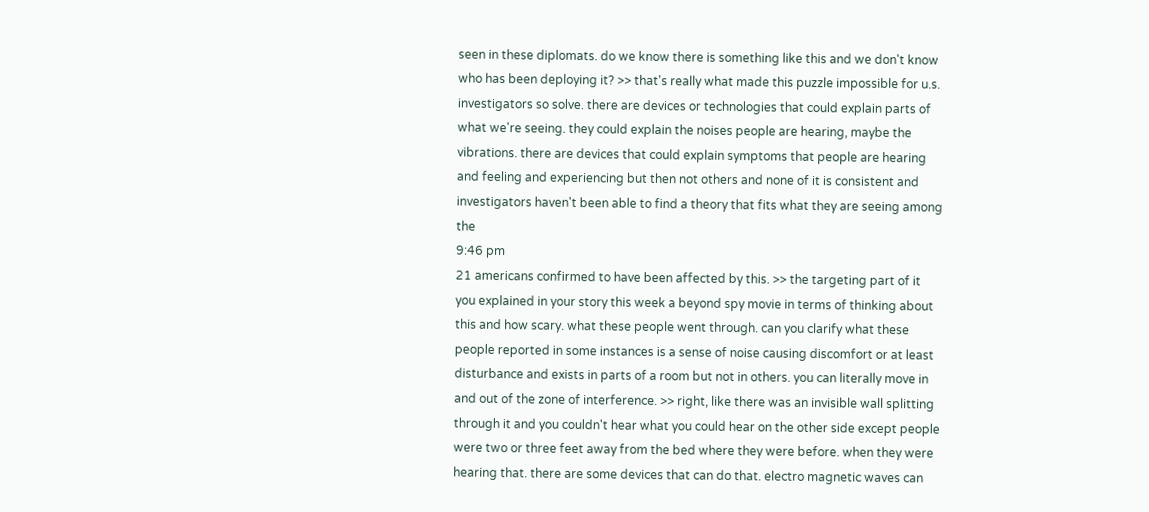seen in these diplomats. do we know there is something like this and we don't know who has been deploying it? >> that's really what made this puzzle impossible for u.s. investigators so solve. there are devices or technologies that could explain parts of what we're seeing. they could explain the noises people are hearing, maybe the vibrations. there are devices that could explain symptoms that people are hearing and feeling and experiencing but then not others and none of it is consistent and investigators haven't been able to find a theory that fits what they are seeing among the
9:46 pm
21 americans confirmed to have been affected by this. >> the targeting part of it you explained in your story this week a beyond spy movie in terms of thinking about this and how scary. what these people went through. can you clarify what these people reported in some instances is a sense of noise causing discomfort or at least disturbance and exists in parts of a room but not in others. you can literally move in and out of the zone of interference. >> right, like there was an invisible wall splitting through it and you couldn't hear what you could hear on the other side except people were two or three feet away from the bed where they were before. when they were hearing that. there are some devices that can do that. electro magnetic waves can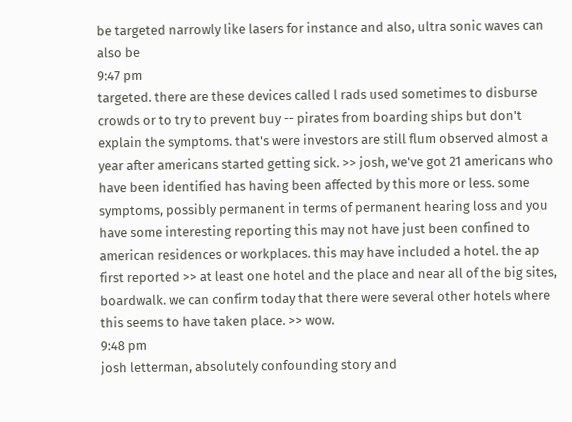be targeted narrowly like lasers for instance and also, ultra sonic waves can also be
9:47 pm
targeted. there are these devices called l rads used sometimes to disburse crowds or to try to prevent buy -- pirates from boarding ships but don't explain the symptoms. that's were investors are still flum observed almost a year after americans started getting sick. >> josh, we've got 21 americans who have been identified has having been affected by this more or less. some symptoms, possibly permanent in terms of permanent hearing loss and you have some interesting reporting this may not have just been confined to american residences or workplaces. this may have included a hotel. the ap first reported >> at least one hotel and the place and near all of the big sites, boardwalk. we can confirm today that there were several other hotels where this seems to have taken place. >> wow.
9:48 pm
josh letterman, absolutely confounding story and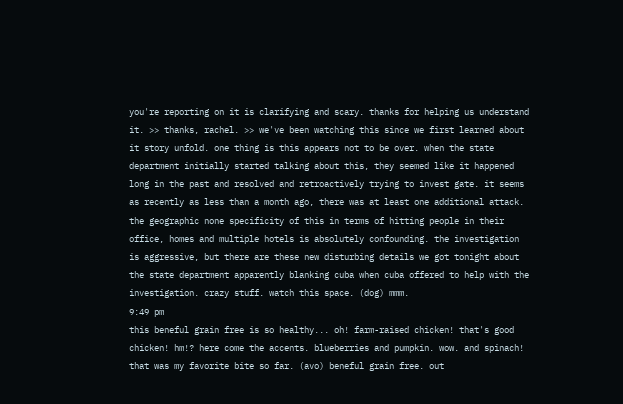you're reporting on it is clarifying and scary. thanks for helping us understand it. >> thanks, rachel. >> we've been watching this since we first learned about it story unfold. one thing is this appears not to be over. when the state department initially started talking about this, they seemed like it happened long in the past and resolved and retroactively trying to invest gate. it seems as recently as less than a month ago, there was at least one additional attack. the geographic none specificity of this in terms of hitting people in their office, homes and multiple hotels is absolutely confounding. the investigation is aggressive, but there are these new disturbing details we got tonight about the state department apparently blanking cuba when cuba offered to help with the investigation. crazy stuff. watch this space. (dog) mmm.
9:49 pm
this beneful grain free is so healthy... oh! farm-raised chicken! that's good chicken! hm!? here come the accents. blueberries and pumpkin. wow. and spinach! that was my favorite bite so far. (avo) beneful grain free. out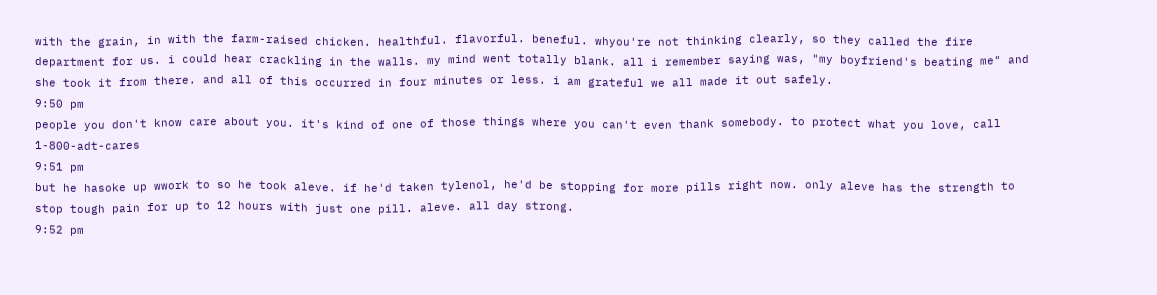with the grain, in with the farm-raised chicken. healthful. flavorful. beneful. whyou're not thinking clearly, so they called the fire department for us. i could hear crackling in the walls. my mind went totally blank. all i remember saying was, "my boyfriend's beating me" and she took it from there. and all of this occurred in four minutes or less. i am grateful we all made it out safely.
9:50 pm
people you don't know care about you. it's kind of one of those things where you can't even thank somebody. to protect what you love, call 1-800-adt-cares
9:51 pm
but he hasoke up wwork to so he took aleve. if he'd taken tylenol, he'd be stopping for more pills right now. only aleve has the strength to stop tough pain for up to 12 hours with just one pill. aleve. all day strong.
9:52 pm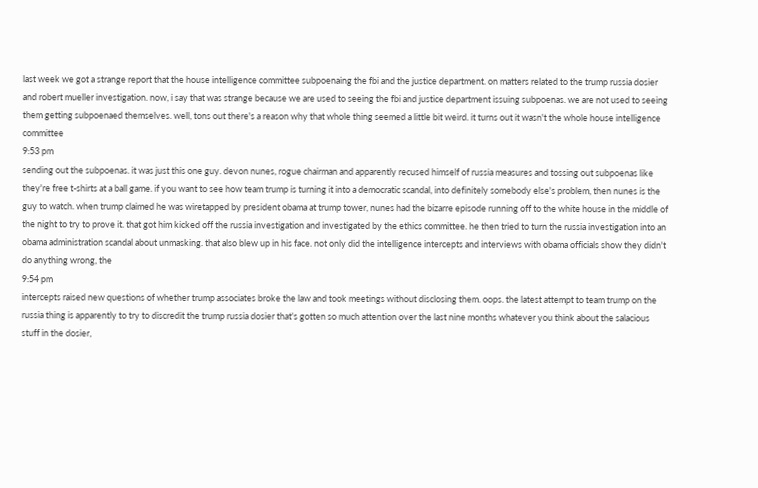last week we got a strange report that the house intelligence committee subpoenaing the fbi and the justice department. on matters related to the trump russia dosier and robert mueller investigation. now, i say that was strange because we are used to seeing the fbi and justice department issuing subpoenas. we are not used to seeing them getting subpoenaed themselves. well, tons out there's a reason why that whole thing seemed a little bit weird. it turns out it wasn't the whole house intelligence committee
9:53 pm
sending out the subpoenas. it was just this one guy. devon nunes, rogue chairman and apparently recused himself of russia measures and tossing out subpoenas like they're free t-shirts at a ball game. if you want to see how team trump is turning it into a democratic scandal, into definitely somebody else's problem, then nunes is the guy to watch. when trump claimed he was wiretapped by president obama at trump tower, nunes had the bizarre episode running off to the white house in the middle of the night to try to prove it. that got him kicked off the russia investigation and investigated by the ethics committee. he then tried to turn the russia investigation into an obama administration scandal about unmasking. that also blew up in his face. not only did the intelligence intercepts and interviews with obama officials show they didn't do anything wrong, the
9:54 pm
intercepts raised new questions of whether trump associates broke the law and took meetings without disclosing them. oops. the latest attempt to team trump on the russia thing is apparently to try to discredit the trump russia dosier that's gotten so much attention over the last nine months whatever you think about the salacious stuff in the dosier,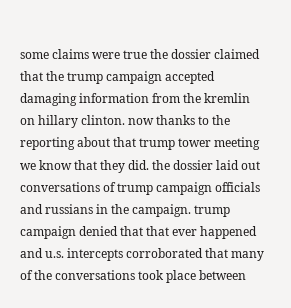some claims were true the dossier claimed that the trump campaign accepted damaging information from the kremlin on hillary clinton. now thanks to the reporting about that trump tower meeting we know that they did. the dossier laid out conversations of trump campaign officials and russians in the campaign. trump campaign denied that that ever happened and u.s. intercepts corroborated that many of the conversations took place between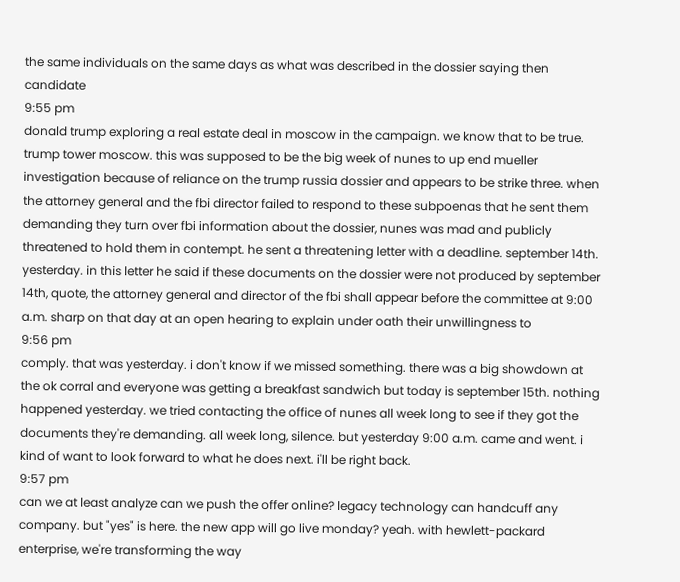the same individuals on the same days as what was described in the dossier saying then candidate
9:55 pm
donald trump exploring a real estate deal in moscow in the campaign. we know that to be true. trump tower moscow. this was supposed to be the big week of nunes to up end mueller investigation because of reliance on the trump russia dossier and appears to be strike three. when the attorney general and the fbi director failed to respond to these subpoenas that he sent them demanding they turn over fbi information about the dossier, nunes was mad and publicly threatened to hold them in contempt. he sent a threatening letter with a deadline. september 14th. yesterday. in this letter he said if these documents on the dossier were not produced by september 14th, quote, the attorney general and director of the fbi shall appear before the committee at 9:00 a.m. sharp on that day at an open hearing to explain under oath their unwillingness to
9:56 pm
comply. that was yesterday. i don't know if we missed something. there was a big showdown at the ok corral and everyone was getting a breakfast sandwich but today is september 15th. nothing happened yesterday. we tried contacting the office of nunes all week long to see if they got the documents they're demanding. all week long, silence. but yesterday 9:00 a.m. came and went. i kind of want to look forward to what he does next. i'll be right back.
9:57 pm
can we at least analyze can we push the offer online? legacy technology can handcuff any company. but "yes" is here. the new app will go live monday? yeah. with hewlett-packard enterprise, we're transforming the way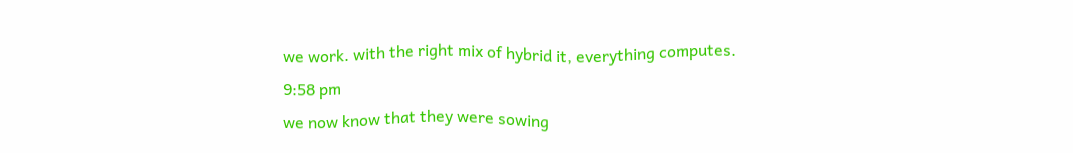we work. with the right mix of hybrid it, everything computes.
9:58 pm
we now know that they were sowing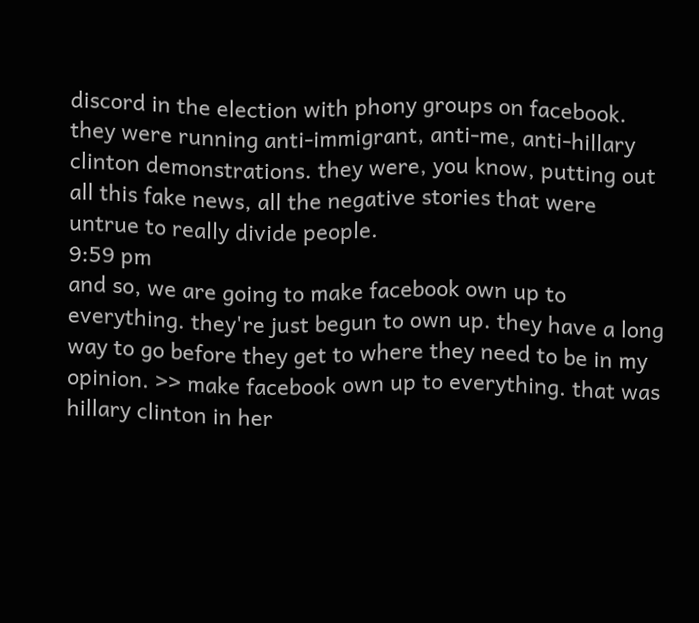discord in the election with phony groups on facebook. they were running anti-immigrant, anti-me, anti-hillary clinton demonstrations. they were, you know, putting out all this fake news, all the negative stories that were untrue to really divide people.
9:59 pm
and so, we are going to make facebook own up to everything. they're just begun to own up. they have a long way to go before they get to where they need to be in my opinion. >> make facebook own up to everything. that was hillary clinton in her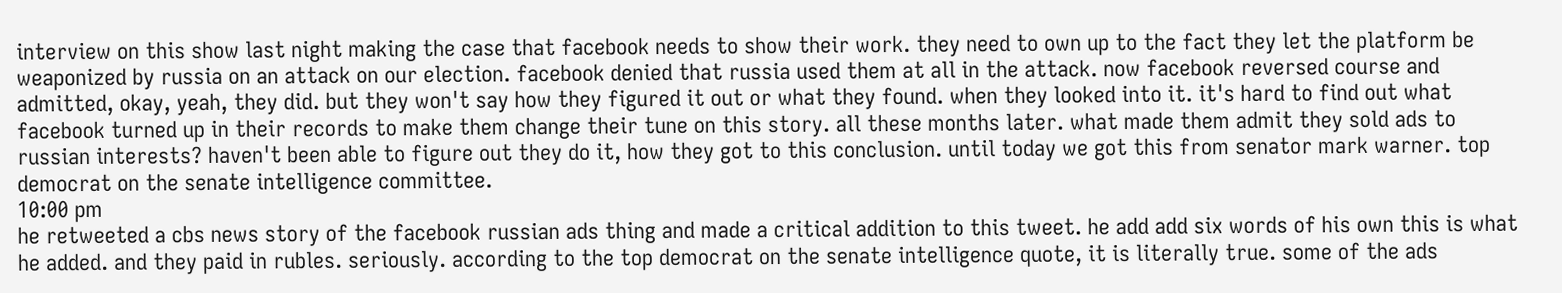interview on this show last night making the case that facebook needs to show their work. they need to own up to the fact they let the platform be weaponized by russia on an attack on our election. facebook denied that russia used them at all in the attack. now facebook reversed course and admitted, okay, yeah, they did. but they won't say how they figured it out or what they found. when they looked into it. it's hard to find out what facebook turned up in their records to make them change their tune on this story. all these months later. what made them admit they sold ads to russian interests? haven't been able to figure out they do it, how they got to this conclusion. until today we got this from senator mark warner. top democrat on the senate intelligence committee.
10:00 pm
he retweeted a cbs news story of the facebook russian ads thing and made a critical addition to this tweet. he add add six words of his own this is what he added. and they paid in rubles. seriously. according to the top democrat on the senate intelligence quote, it is literally true. some of the ads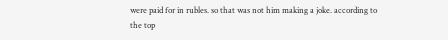were paid for in rubles. so that was not him making a joke. according to the top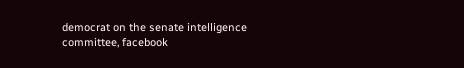democrat on the senate intelligence committee, facebook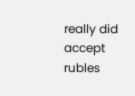really did accept rubles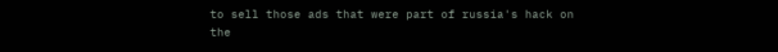to sell those ads that were part of russia's hack on the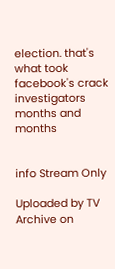election. that's what took facebook's crack investigators months and months


info Stream Only

Uploaded by TV Archive on